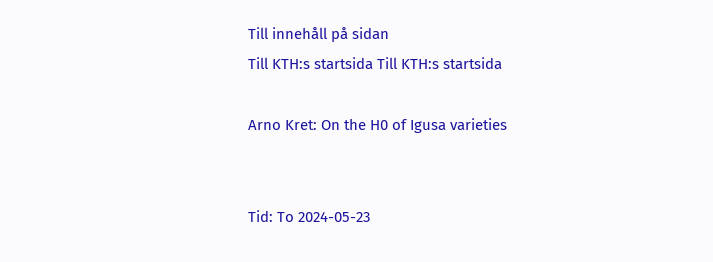Till innehåll på sidan
Till KTH:s startsida Till KTH:s startsida

Arno Kret: On the H0 of Igusa varieties


Tid: To 2024-05-23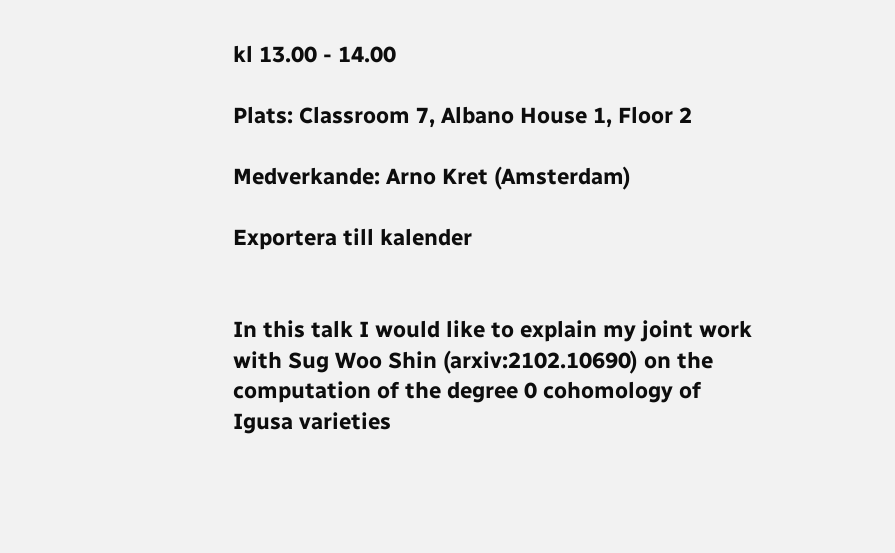kl 13.00 - 14.00

Plats: Classroom 7, Albano House 1, Floor 2

Medverkande: Arno Kret (Amsterdam)

Exportera till kalender


In this talk I would like to explain my joint work with Sug Woo Shin (arxiv:2102.10690) on the computation of the degree 0 cohomology of Igusa varieties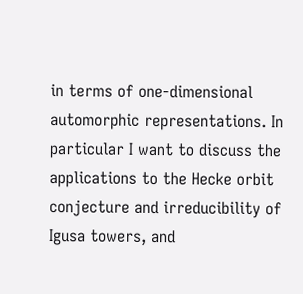in terms of one-dimensional automorphic representations. In particular I want to discuss the applications to the Hecke orbit conjecture and irreducibility of Igusa towers, and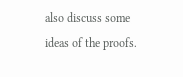also discuss some ideas of the proofs.